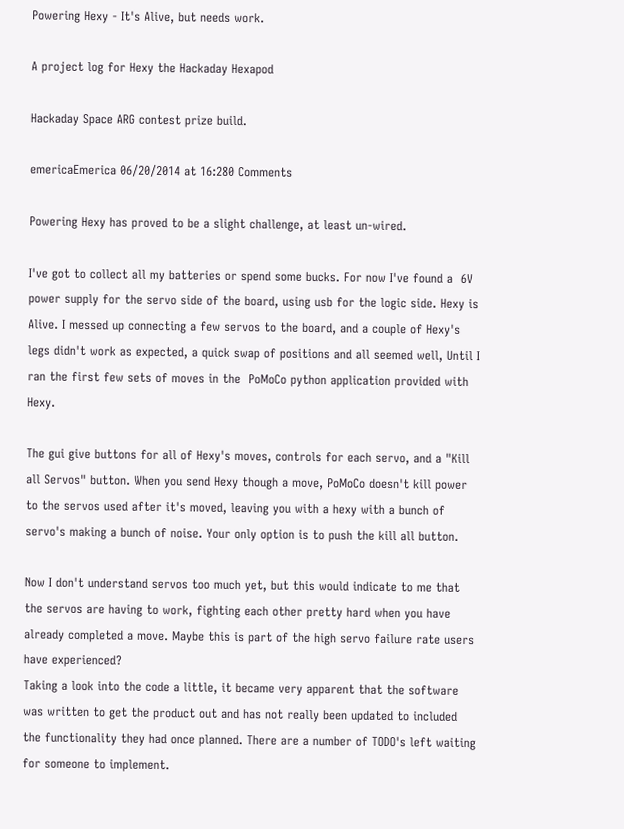Powering Hexy - It's Alive, but needs work.

A project log for Hexy the Hackaday Hexapod

Hackaday Space ARG contest prize build.

emericaEmerica 06/20/2014 at 16:280 Comments

Powering Hexy has proved to be a slight challenge, at least un-wired.

I've got to collect all my batteries or spend some bucks. For now I've found a  6V power supply for the servo side of the board, using usb for the logic side. Hexy is Alive. I messed up connecting a few servos to the board, and a couple of Hexy's legs didn't work as expected, a quick swap of positions and all seemed well, Until I ran the first few sets of moves in the  PoMoCo python application provided with Hexy.

The gui give buttons for all of Hexy's moves, controls for each servo, and a "Kill all Servos" button. When you send Hexy though a move, PoMoCo doesn't kill power to the servos used after it's moved, leaving you with a hexy with a bunch of servo's making a bunch of noise. Your only option is to push the kill all button.

Now I don't understand servos too much yet, but this would indicate to me that the servos are having to work, fighting each other pretty hard when you have already completed a move. Maybe this is part of the high servo failure rate users have experienced?
Taking a look into the code a little, it became very apparent that the software was written to get the product out and has not really been updated to included the functionality they had once planned. There are a number of TODO's left waiting for someone to implement.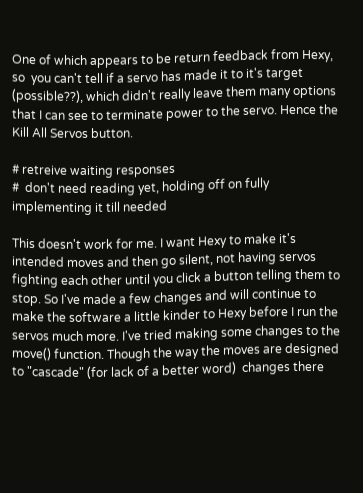One of which appears to be return feedback from Hexy, so  you can't tell if a servo has made it to it's target (possible??), which didn't really leave them many options that I can see to terminate power to the servo. Hence the Kill All Servos button.

# retreive waiting responses
#  don't need reading yet, holding off on fully implementing it till needed

This doesn't work for me. I want Hexy to make it's intended moves and then go silent, not having servos fighting each other until you click a button telling them to stop. So I've made a few changes and will continue to make the software a little kinder to Hexy before I run the servos much more. I've tried making some changes to the move() function. Though the way the moves are designed to "cascade" (for lack of a better word)  changes there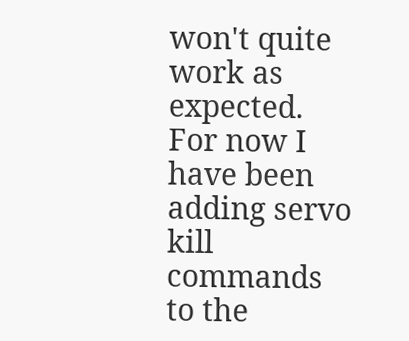won't quite work as expected.
For now I have been adding servo kill commands to the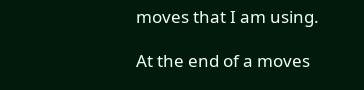moves that I am using.

At the end of a moves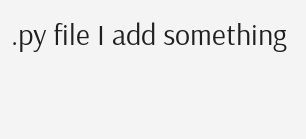.py file I add something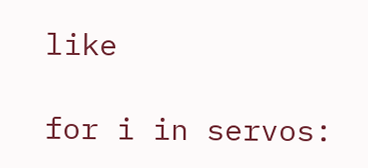like

for i in servos: